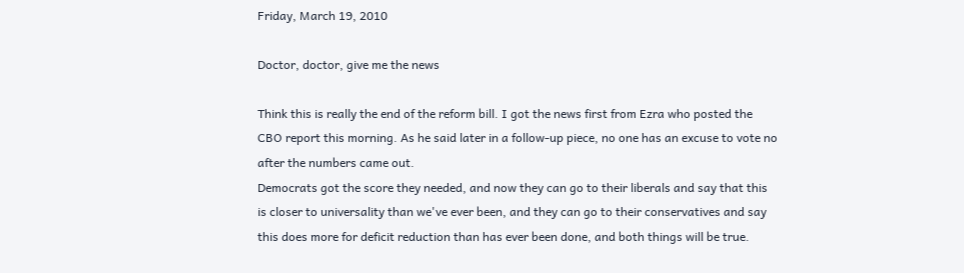Friday, March 19, 2010

Doctor, doctor, give me the news

Think this is really the end of the reform bill. I got the news first from Ezra who posted the CBO report this morning. As he said later in a follow-up piece, no one has an excuse to vote no after the numbers came out.
Democrats got the score they needed, and now they can go to their liberals and say that this is closer to universality than we've ever been, and they can go to their conservatives and say this does more for deficit reduction than has ever been done, and both things will be true.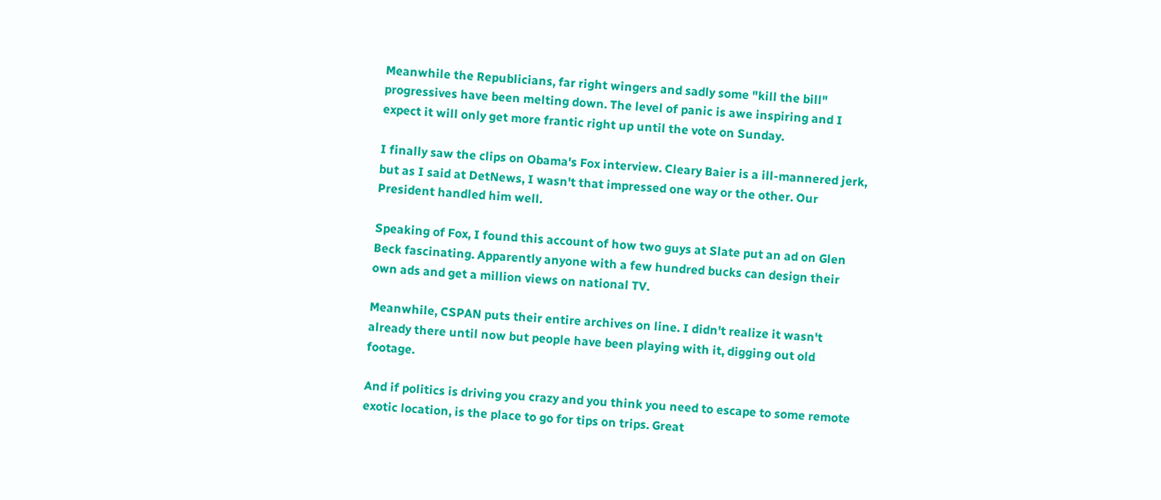Meanwhile the Republicians, far right wingers and sadly some "kill the bill" progressives have been melting down. The level of panic is awe inspiring and I expect it will only get more frantic right up until the vote on Sunday.

I finally saw the clips on Obama's Fox interview. Cleary Baier is a ill-mannered jerk, but as I said at DetNews, I wasn't that impressed one way or the other. Our President handled him well.

Speaking of Fox, I found this account of how two guys at Slate put an ad on Glen Beck fascinating. Apparently anyone with a few hundred bucks can design their own ads and get a million views on national TV.

Meanwhile, CSPAN puts their entire archives on line. I didn't realize it wasn't already there until now but people have been playing with it, digging out old footage.

And if politics is driving you crazy and you think you need to escape to some remote exotic location, is the place to go for tips on trips. Great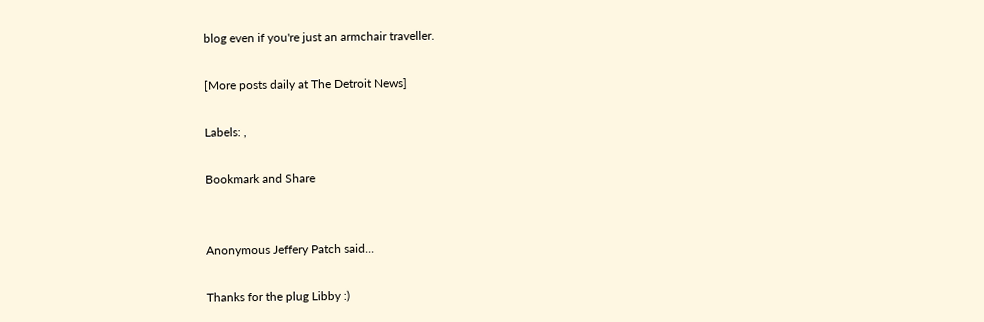blog even if you're just an armchair traveller.

[More posts daily at The Detroit News]

Labels: ,

Bookmark and Share


Anonymous Jeffery Patch said...

Thanks for the plug Libby :)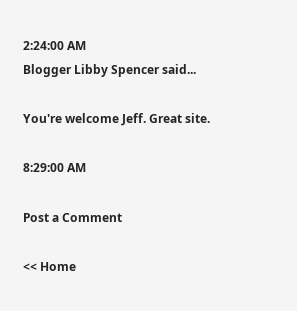2:24:00 AM
Blogger Libby Spencer said...

You're welcome Jeff. Great site.

8:29:00 AM

Post a Comment

<< Home